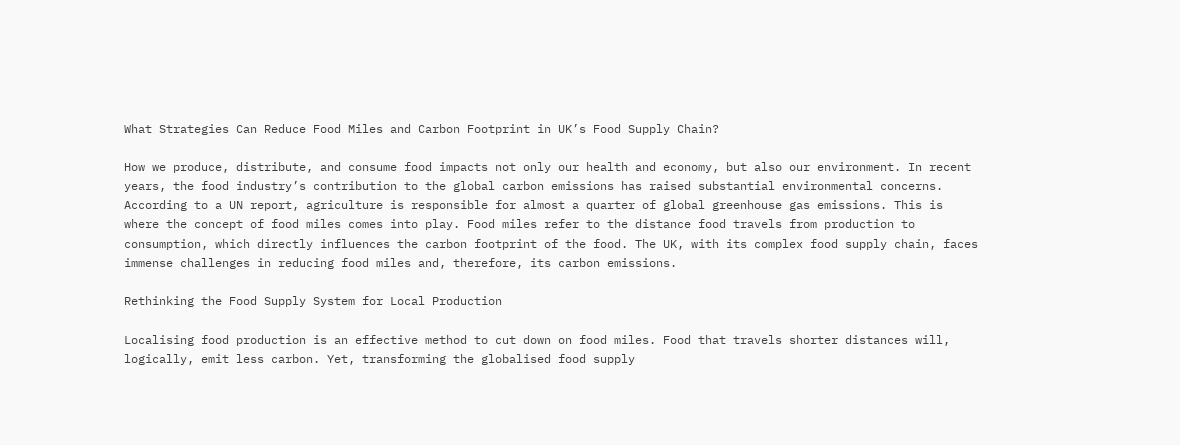What Strategies Can Reduce Food Miles and Carbon Footprint in UK’s Food Supply Chain?

How we produce, distribute, and consume food impacts not only our health and economy, but also our environment. In recent years, the food industry’s contribution to the global carbon emissions has raised substantial environmental concerns. According to a UN report, agriculture is responsible for almost a quarter of global greenhouse gas emissions. This is where the concept of food miles comes into play. Food miles refer to the distance food travels from production to consumption, which directly influences the carbon footprint of the food. The UK, with its complex food supply chain, faces immense challenges in reducing food miles and, therefore, its carbon emissions.

Rethinking the Food Supply System for Local Production

Localising food production is an effective method to cut down on food miles. Food that travels shorter distances will, logically, emit less carbon. Yet, transforming the globalised food supply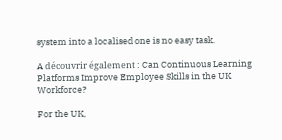system into a localised one is no easy task.

A découvrir également : Can Continuous Learning Platforms Improve Employee Skills in the UK Workforce?

For the UK,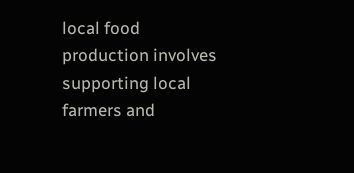local food production involves supporting local farmers and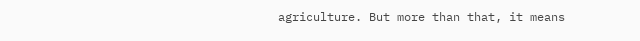agriculture. But more than that, it means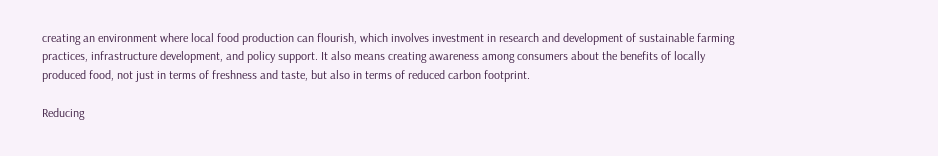creating an environment where local food production can flourish, which involves investment in research and development of sustainable farming practices, infrastructure development, and policy support. It also means creating awareness among consumers about the benefits of locally produced food, not just in terms of freshness and taste, but also in terms of reduced carbon footprint.

Reducing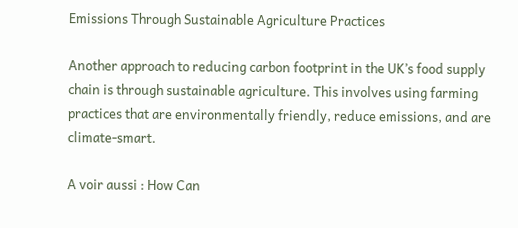Emissions Through Sustainable Agriculture Practices

Another approach to reducing carbon footprint in the UK’s food supply chain is through sustainable agriculture. This involves using farming practices that are environmentally friendly, reduce emissions, and are climate-smart.

A voir aussi : How Can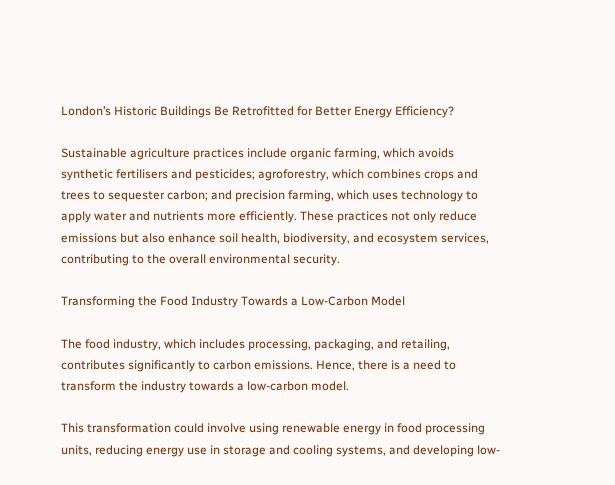London’s Historic Buildings Be Retrofitted for Better Energy Efficiency?

Sustainable agriculture practices include organic farming, which avoids synthetic fertilisers and pesticides; agroforestry, which combines crops and trees to sequester carbon; and precision farming, which uses technology to apply water and nutrients more efficiently. These practices not only reduce emissions but also enhance soil health, biodiversity, and ecosystem services, contributing to the overall environmental security.

Transforming the Food Industry Towards a Low-Carbon Model

The food industry, which includes processing, packaging, and retailing, contributes significantly to carbon emissions. Hence, there is a need to transform the industry towards a low-carbon model.

This transformation could involve using renewable energy in food processing units, reducing energy use in storage and cooling systems, and developing low-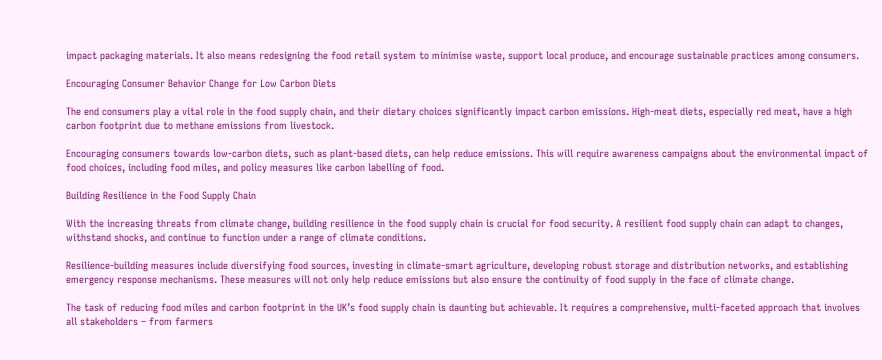impact packaging materials. It also means redesigning the food retail system to minimise waste, support local produce, and encourage sustainable practices among consumers.

Encouraging Consumer Behavior Change for Low Carbon Diets

The end consumers play a vital role in the food supply chain, and their dietary choices significantly impact carbon emissions. High-meat diets, especially red meat, have a high carbon footprint due to methane emissions from livestock.

Encouraging consumers towards low-carbon diets, such as plant-based diets, can help reduce emissions. This will require awareness campaigns about the environmental impact of food choices, including food miles, and policy measures like carbon labelling of food.

Building Resilience in the Food Supply Chain

With the increasing threats from climate change, building resilience in the food supply chain is crucial for food security. A resilient food supply chain can adapt to changes, withstand shocks, and continue to function under a range of climate conditions.

Resilience-building measures include diversifying food sources, investing in climate-smart agriculture, developing robust storage and distribution networks, and establishing emergency response mechanisms. These measures will not only help reduce emissions but also ensure the continuity of food supply in the face of climate change.

The task of reducing food miles and carbon footprint in the UK’s food supply chain is daunting but achievable. It requires a comprehensive, multi-faceted approach that involves all stakeholders – from farmers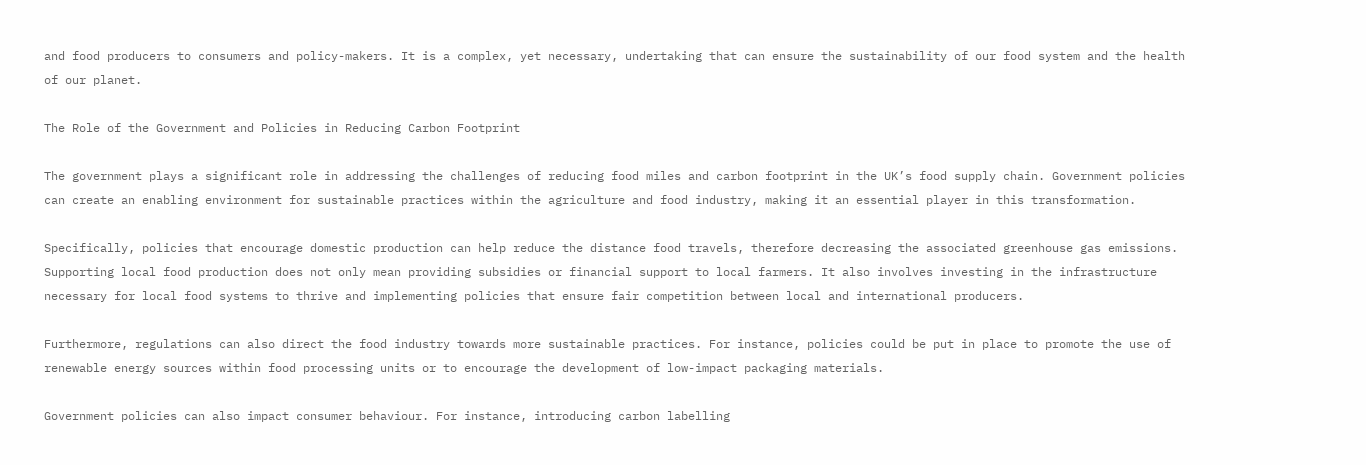and food producers to consumers and policy-makers. It is a complex, yet necessary, undertaking that can ensure the sustainability of our food system and the health of our planet.

The Role of the Government and Policies in Reducing Carbon Footprint

The government plays a significant role in addressing the challenges of reducing food miles and carbon footprint in the UK’s food supply chain. Government policies can create an enabling environment for sustainable practices within the agriculture and food industry, making it an essential player in this transformation.

Specifically, policies that encourage domestic production can help reduce the distance food travels, therefore decreasing the associated greenhouse gas emissions. Supporting local food production does not only mean providing subsidies or financial support to local farmers. It also involves investing in the infrastructure necessary for local food systems to thrive and implementing policies that ensure fair competition between local and international producers.

Furthermore, regulations can also direct the food industry towards more sustainable practices. For instance, policies could be put in place to promote the use of renewable energy sources within food processing units or to encourage the development of low-impact packaging materials.

Government policies can also impact consumer behaviour. For instance, introducing carbon labelling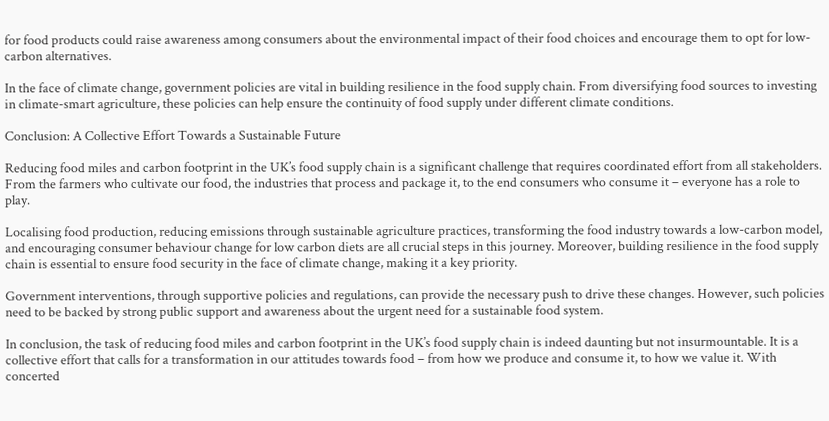for food products could raise awareness among consumers about the environmental impact of their food choices and encourage them to opt for low-carbon alternatives.

In the face of climate change, government policies are vital in building resilience in the food supply chain. From diversifying food sources to investing in climate-smart agriculture, these policies can help ensure the continuity of food supply under different climate conditions.

Conclusion: A Collective Effort Towards a Sustainable Future

Reducing food miles and carbon footprint in the UK’s food supply chain is a significant challenge that requires coordinated effort from all stakeholders. From the farmers who cultivate our food, the industries that process and package it, to the end consumers who consume it – everyone has a role to play.

Localising food production, reducing emissions through sustainable agriculture practices, transforming the food industry towards a low-carbon model, and encouraging consumer behaviour change for low carbon diets are all crucial steps in this journey. Moreover, building resilience in the food supply chain is essential to ensure food security in the face of climate change, making it a key priority.

Government interventions, through supportive policies and regulations, can provide the necessary push to drive these changes. However, such policies need to be backed by strong public support and awareness about the urgent need for a sustainable food system.

In conclusion, the task of reducing food miles and carbon footprint in the UK’s food supply chain is indeed daunting but not insurmountable. It is a collective effort that calls for a transformation in our attitudes towards food – from how we produce and consume it, to how we value it. With concerted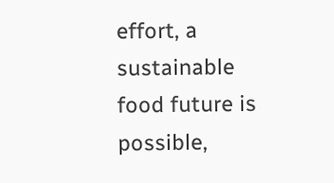effort, a sustainable food future is possible,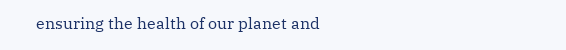ensuring the health of our planet and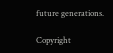future generations.

Copyright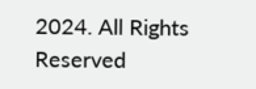2024. All Rights Reserved